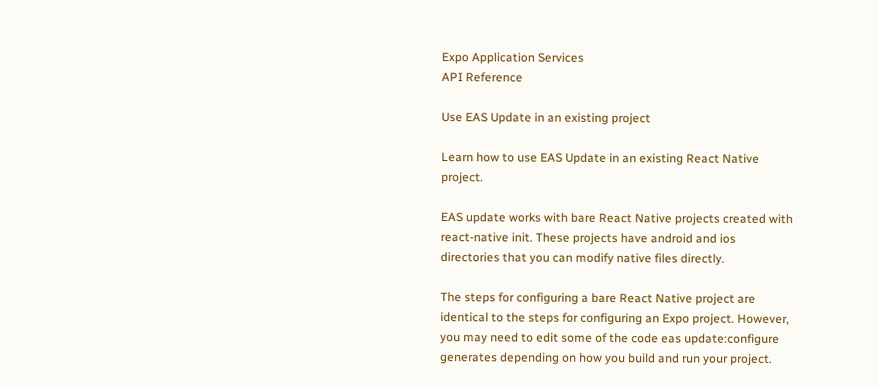Expo Application Services
API Reference

Use EAS Update in an existing project

Learn how to use EAS Update in an existing React Native project.

EAS update works with bare React Native projects created with react-native init. These projects have android and ios directories that you can modify native files directly.

The steps for configuring a bare React Native project are identical to the steps for configuring an Expo project. However, you may need to edit some of the code eas update:configure generates depending on how you build and run your project.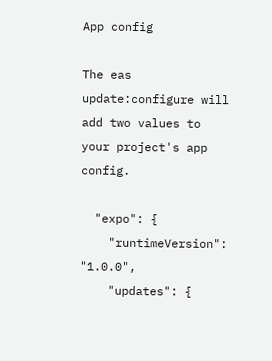App config

The eas update:configure will add two values to your project's app config.

  "expo": {
    "runtimeVersion": "1.0.0",
    "updates": {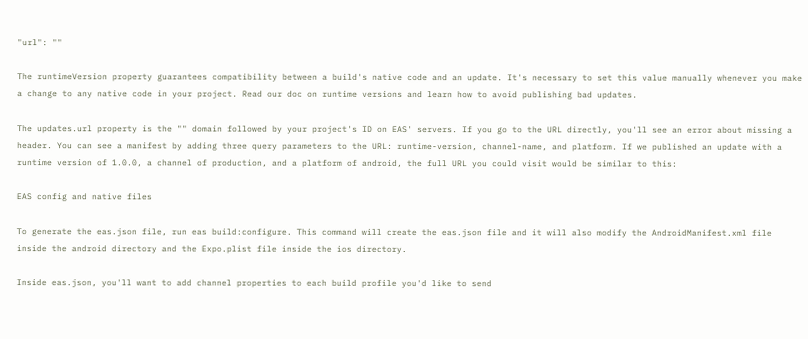"url": ""

The runtimeVersion property guarantees compatibility between a build's native code and an update. It's necessary to set this value manually whenever you make a change to any native code in your project. Read our doc on runtime versions and learn how to avoid publishing bad updates.

The updates.url property is the "" domain followed by your project's ID on EAS' servers. If you go to the URL directly, you'll see an error about missing a header. You can see a manifest by adding three query parameters to the URL: runtime-version, channel-name, and platform. If we published an update with a runtime version of 1.0.0, a channel of production, and a platform of android, the full URL you could visit would be similar to this:

EAS config and native files

To generate the eas.json file, run eas build:configure. This command will create the eas.json file and it will also modify the AndroidManifest.xml file inside the android directory and the Expo.plist file inside the ios directory.

Inside eas.json, you'll want to add channel properties to each build profile you'd like to send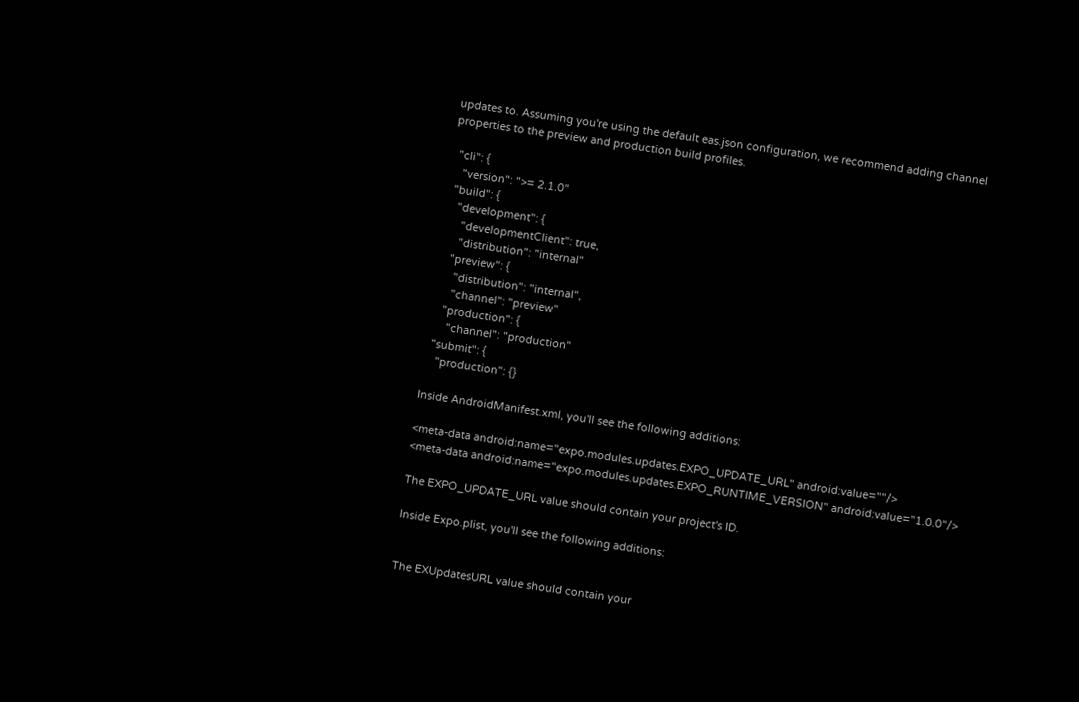updates to. Assuming you're using the default eas.json configuration, we recommend adding channel properties to the preview and production build profiles.

  "cli": {
    "version": ">= 2.1.0"
  "build": {
    "development": {
      "developmentClient": true,
      "distribution": "internal"
    "preview": {
      "distribution": "internal",
      "channel": "preview"
    "production": {
      "channel": "production"
  "submit": {
    "production": {}

Inside AndroidManifest.xml, you'll see the following additions:

<meta-data android:name="expo.modules.updates.EXPO_UPDATE_URL" android:value=""/>
<meta-data android:name="expo.modules.updates.EXPO_RUNTIME_VERSION" android:value="1.0.0"/>

The EXPO_UPDATE_URL value should contain your project's ID.

Inside Expo.plist, you'll see the following additions:


The EXUpdatesURL value should contain your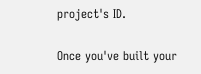project's ID.

Once you've built your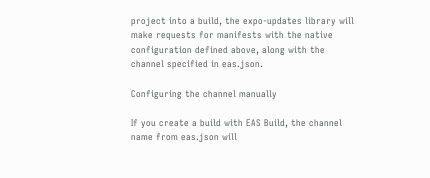project into a build, the expo-updates library will make requests for manifests with the native configuration defined above, along with the channel specified in eas.json.

Configuring the channel manually

If you create a build with EAS Build, the channel name from eas.json will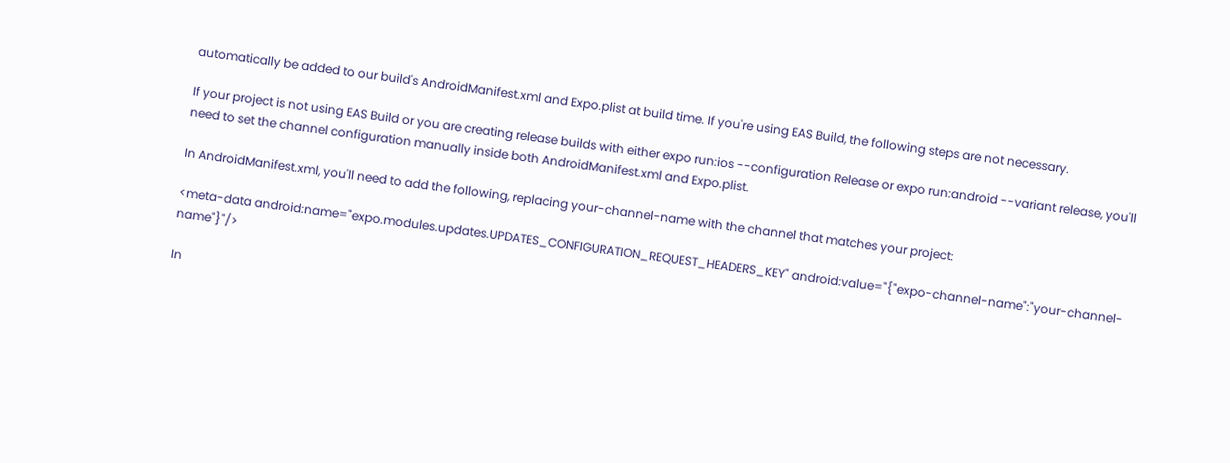automatically be added to our build's AndroidManifest.xml and Expo.plist at build time. If you're using EAS Build, the following steps are not necessary.

If your project is not using EAS Build or you are creating release builds with either expo run:ios --configuration Release or expo run:android --variant release, you'll need to set the channel configuration manually inside both AndroidManifest.xml and Expo.plist.

In AndroidManifest.xml, you'll need to add the following, replacing your-channel-name with the channel that matches your project:

<meta-data android:name="expo.modules.updates.UPDATES_CONFIGURATION_REQUEST_HEADERS_KEY" android:value="{"expo-channel-name":"your-channel-name"}"/>

In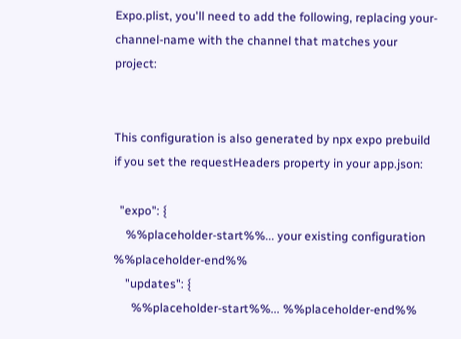Expo.plist, you'll need to add the following, replacing your-channel-name with the channel that matches your project:


This configuration is also generated by npx expo prebuild if you set the requestHeaders property in your app.json:

  "expo": {
    %%placeholder-start%%... your existing configuration %%placeholder-end%%
    "updates": {
      %%placeholder-start%%... %%placeholder-end%%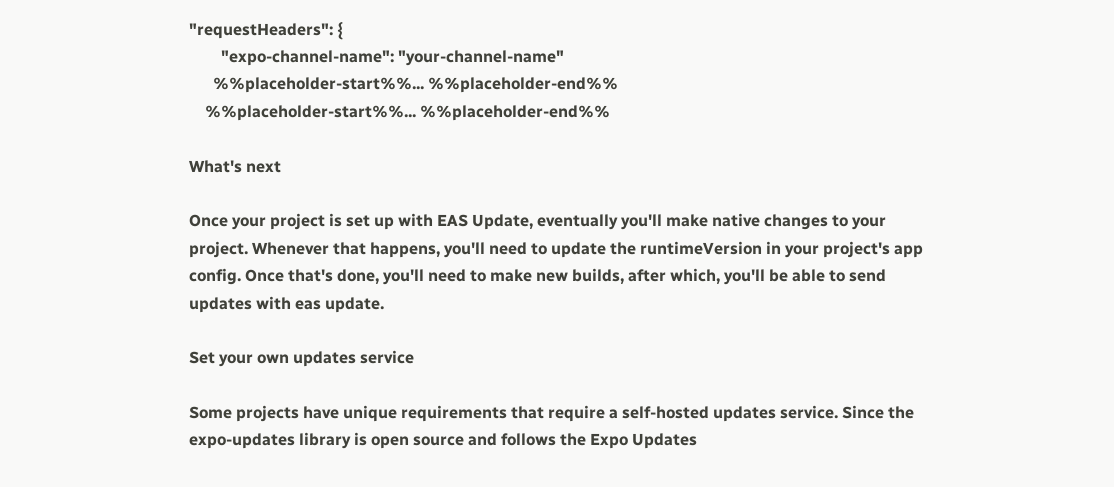"requestHeaders": {
        "expo-channel-name": "your-channel-name"
      %%placeholder-start%%... %%placeholder-end%%
    %%placeholder-start%%... %%placeholder-end%%

What's next

Once your project is set up with EAS Update, eventually you'll make native changes to your project. Whenever that happens, you'll need to update the runtimeVersion in your project's app config. Once that's done, you'll need to make new builds, after which, you'll be able to send updates with eas update.

Set your own updates service

Some projects have unique requirements that require a self-hosted updates service. Since the expo-updates library is open source and follows the Expo Updates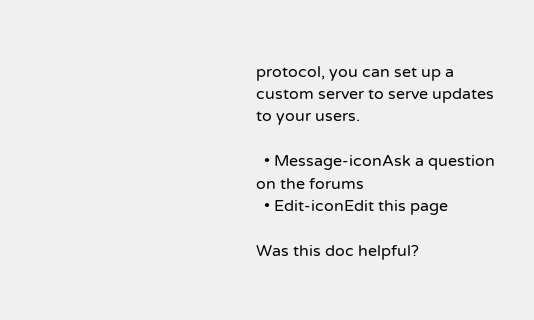protocol, you can set up a custom server to serve updates to your users.

  • Message-iconAsk a question on the forums
  • Edit-iconEdit this page

Was this doc helpful?